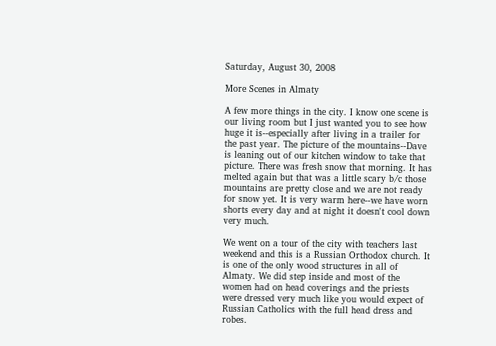Saturday, August 30, 2008

More Scenes in Almaty

A few more things in the city. I know one scene is our living room but I just wanted you to see how huge it is--especially after living in a trailer for the past year. The picture of the mountains--Dave is leaning out of our kitchen window to take that picture. There was fresh snow that morning. It has melted again but that was a little scary b/c those mountains are pretty close and we are not ready for snow yet. It is very warm here--we have worn shorts every day and at night it doesn't cool down very much.

We went on a tour of the city with teachers last weekend and this is a Russian Orthodox church. It is one of the only wood structures in all of Almaty. We did step inside and most of the women had on head coverings and the priests were dressed very much like you would expect of Russian Catholics with the full head dress and robes.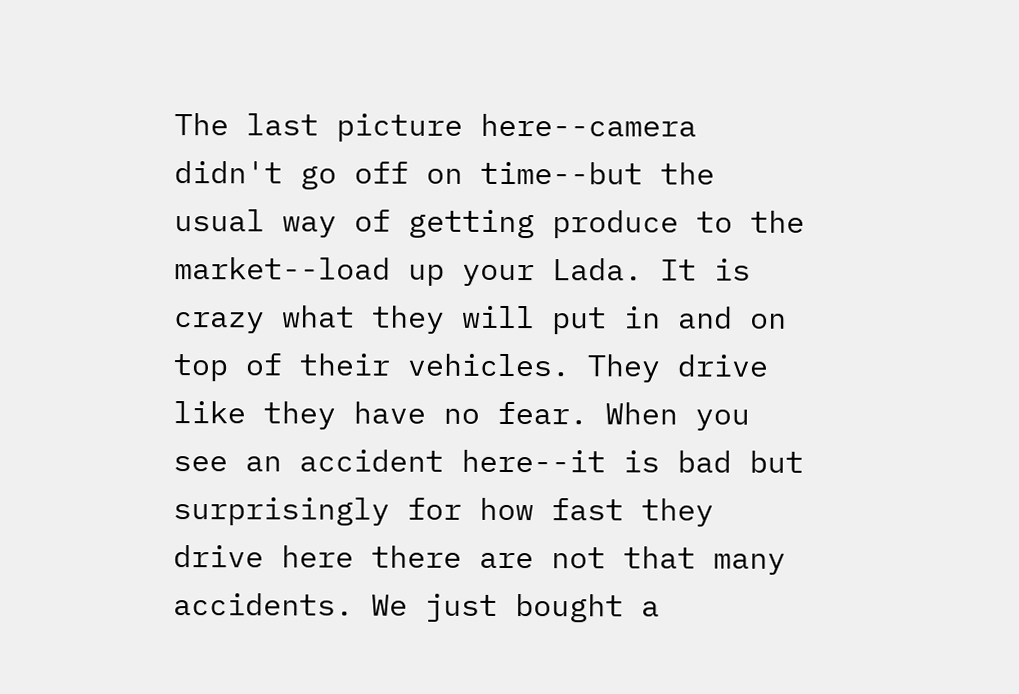The last picture here--camera didn't go off on time--but the usual way of getting produce to the market--load up your Lada. It is crazy what they will put in and on top of their vehicles. They drive like they have no fear. When you see an accident here--it is bad but surprisingly for how fast they drive here there are not that many accidents. We just bought a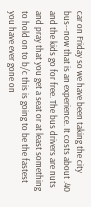car on Friday so we have been taking the city bus--now that is an experience. It costs about .40 and the kids go for free. The bus drivers are nuts and pray that you get a seat or at least something to hold on to b/c this is going to be the fastest you have ever gone on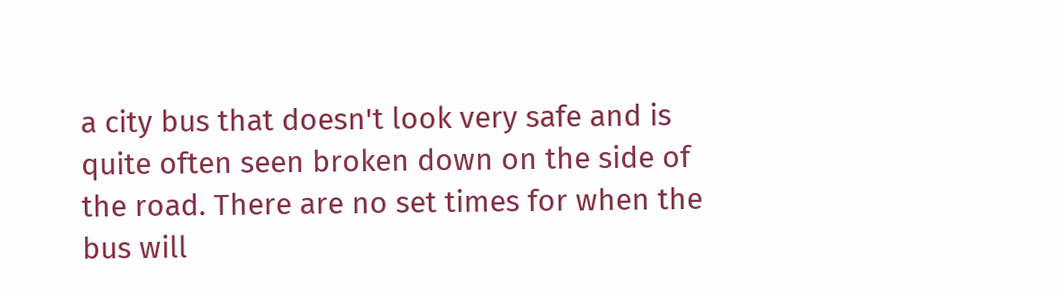a city bus that doesn't look very safe and is quite often seen broken down on the side of the road. There are no set times for when the bus will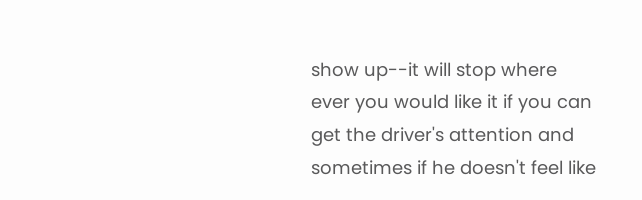show up--it will stop where ever you would like it if you can get the driver's attention and sometimes if he doesn't feel like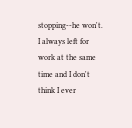stopping--he won't. I always left for work at the same time and I don't think I ever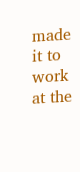made it to work at the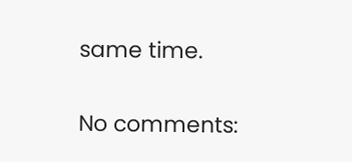same time.

No comments: